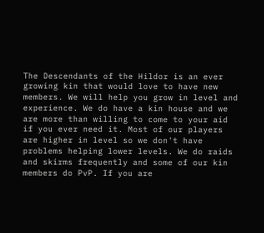The Descendants of the Hildor is an ever growing kin that would love to have new members. We will help you grow in level and experience. We do have a kin house and we are more than willing to come to your aid if you ever need it. Most of our players are higher in level so we don't have problems helping lower levels. We do raids and skirms frequently and some of our kin members do PvP. If you are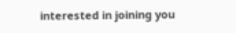interested in joining you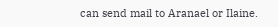can send mail to Aranael or Ilaine.